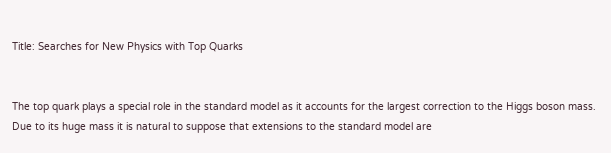Title: Searches for New Physics with Top Quarks


The top quark plays a special role in the standard model as it accounts for the largest correction to the Higgs boson mass. Due to its huge mass it is natural to suppose that extensions to the standard model are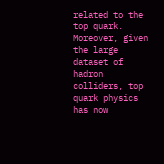related to the top quark. Moreover, given the large dataset of hadron colliders, top quark physics has now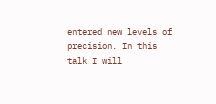entered new levels of precision. In this talk I will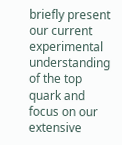briefly present our current experimental understanding of the top quark and focus on our extensive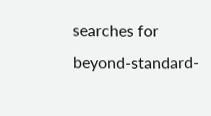searches for beyond-standard-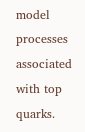model processes associated with top quarks.